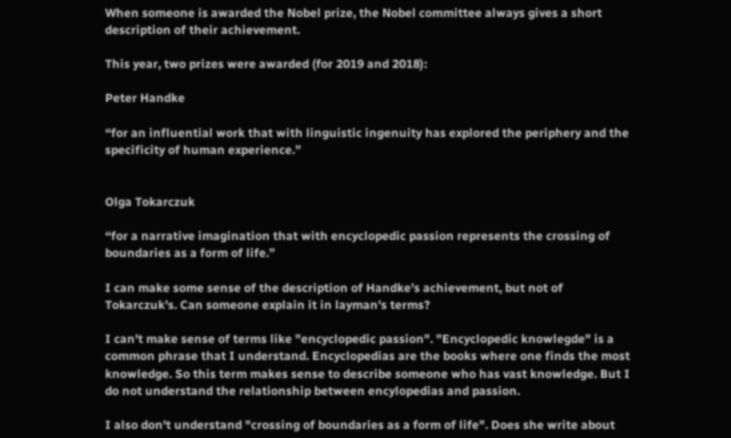When someone is awarded the Nobel prize, the Nobel committee always gives a short description of their achievement.

This year, two prizes were awarded (for 2019 and 2018):

Peter Handke

“for an influential work that with linguistic ingenuity has explored the periphery and the specificity of human experience.”


Olga Tokarczuk

“for a narrative imagination that with encyclopedic passion represents the crossing of boundaries as a form of life.”

I can make some sense of the description of Handke's achievement, but not of Tokarczuk's. Can someone explain it in layman's terms?

I can't make sense of terms like "encyclopedic passion". "Encyclopedic knowlegde" is a common phrase that I understand. Encyclopedias are the books where one finds the most knowledge. So this term makes sense to describe someone who has vast knowledge. But I do not understand the relationship between encylopedias and passion.

I also don't understand "crossing of boundaries as a form of life". Does she write about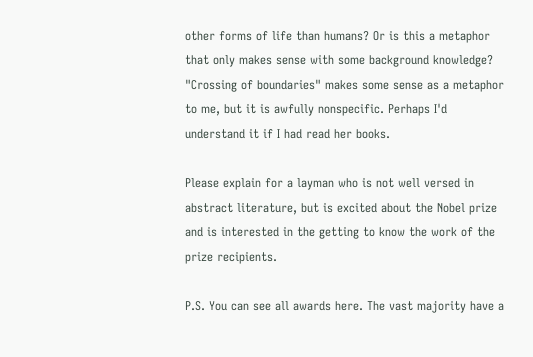other forms of life than humans? Or is this a metaphor that only makes sense with some background knowledge? "Crossing of boundaries" makes some sense as a metaphor to me, but it is awfully nonspecific. Perhaps I'd understand it if I had read her books.

Please explain for a layman who is not well versed in abstract literature, but is excited about the Nobel prize and is interested in the getting to know the work of the prize recipients.

P.S. You can see all awards here. The vast majority have a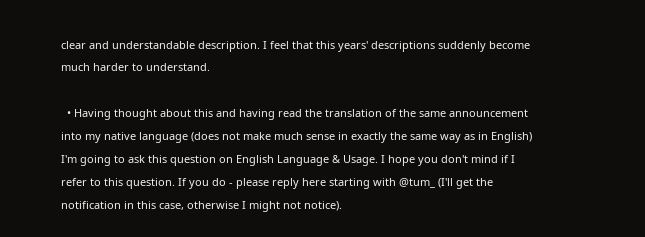clear and understandable description. I feel that this years' descriptions suddenly become much harder to understand.

  • Having thought about this and having read the translation of the same announcement into my native language (does not make much sense in exactly the same way as in English) I'm going to ask this question on English Language & Usage. I hope you don't mind if I refer to this question. If you do - please reply here starting with @tum_ (I'll get the notification in this case, otherwise I might not notice).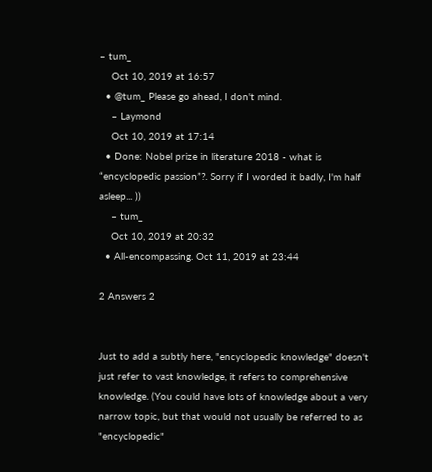– tum_
    Oct 10, 2019 at 16:57
  • @tum_ Please go ahead, I don't mind.
    – Laymond
    Oct 10, 2019 at 17:14
  • Done: Nobel prize in literature 2018 - what is “encyclopedic passion”?. Sorry if I worded it badly, I'm half asleep... ))
    – tum_
    Oct 10, 2019 at 20:32
  • All-encompassing. Oct 11, 2019 at 23:44

2 Answers 2


Just to add a subtly here, "encyclopedic knowledge" doesn't just refer to vast knowledge, it refers to comprehensive knowledge. (You could have lots of knowledge about a very narrow topic, but that would not usually be referred to as "encyclopedic"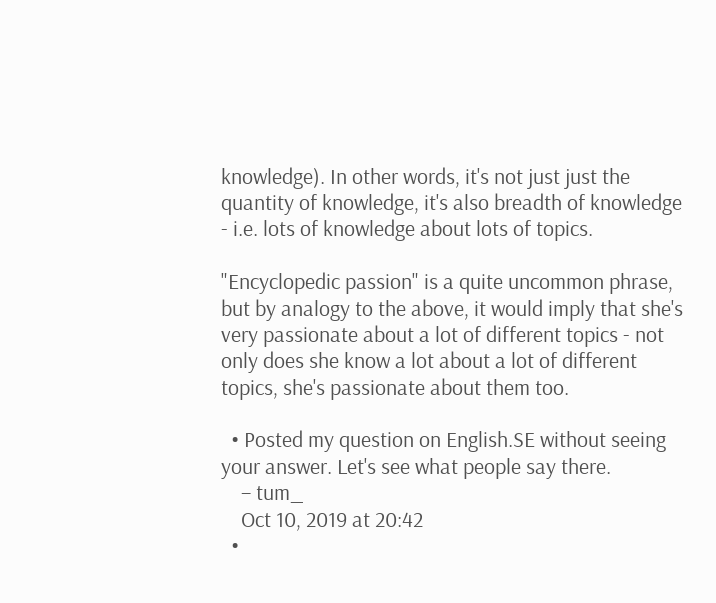knowledge). In other words, it's not just just the quantity of knowledge, it's also breadth of knowledge - i.e. lots of knowledge about lots of topics.

"Encyclopedic passion" is a quite uncommon phrase, but by analogy to the above, it would imply that she's very passionate about a lot of different topics - not only does she know a lot about a lot of different topics, she's passionate about them too.

  • Posted my question on English.SE without seeing your answer. Let's see what people say there.
    – tum_
    Oct 10, 2019 at 20:42
  •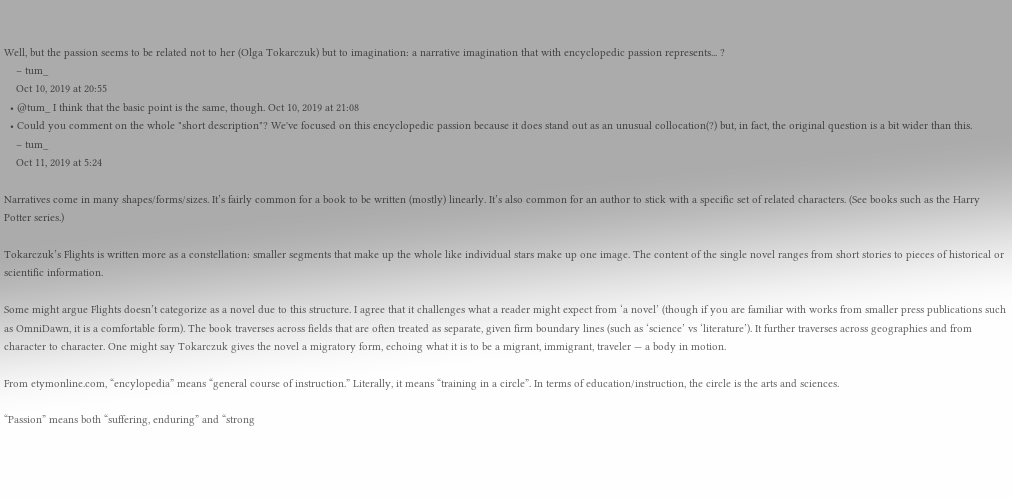Well, but the passion seems to be related not to her (Olga Tokarczuk) but to imagination: a narrative imagination that with encyclopedic passion represents... ?
    – tum_
    Oct 10, 2019 at 20:55
  • @tum_ I think that the basic point is the same, though. Oct 10, 2019 at 21:08
  • Could you comment on the whole "short description"? We've focused on this encyclopedic passion because it does stand out as an unusual collocation(?) but, in fact, the original question is a bit wider than this.
    – tum_
    Oct 11, 2019 at 5:24

Narratives come in many shapes/forms/sizes. It’s fairly common for a book to be written (mostly) linearly. It’s also common for an author to stick with a specific set of related characters. (See books such as the Harry Potter series.)

Tokarczuk’s Flights is written more as a constellation: smaller segments that make up the whole like individual stars make up one image. The content of the single novel ranges from short stories to pieces of historical or scientific information.

Some might argue Flights doesn’t categorize as a novel due to this structure. I agree that it challenges what a reader might expect from ‘a novel’ (though if you are familiar with works from smaller press publications such as OmniDawn, it is a comfortable form). The book traverses across fields that are often treated as separate, given firm boundary lines (such as ‘science’ vs ‘literature’). It further traverses across geographies and from character to character. One might say Tokarczuk gives the novel a migratory form, echoing what it is to be a migrant, immigrant, traveler — a body in motion.

From etymonline.com, “encylopedia” means “general course of instruction.” Literally, it means “training in a circle”. In terms of education/instruction, the circle is the arts and sciences.

“Passion” means both “suffering, enduring” and “strong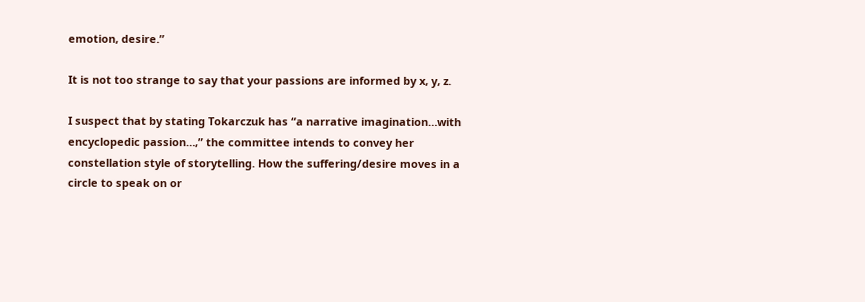emotion, desire.”

It is not too strange to say that your passions are informed by x, y, z.

I suspect that by stating Tokarczuk has “a narrative imagination…with encyclopedic passion…,” the committee intends to convey her constellation style of storytelling. How the suffering/desire moves in a circle to speak on or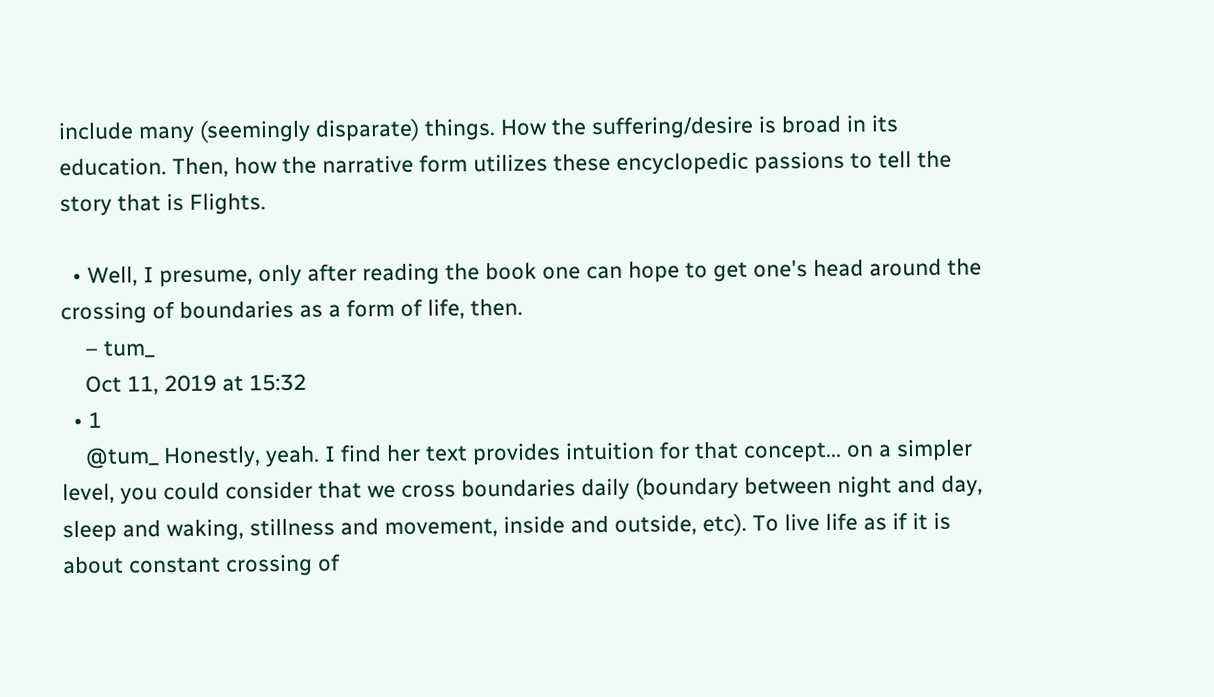include many (seemingly disparate) things. How the suffering/desire is broad in its education. Then, how the narrative form utilizes these encyclopedic passions to tell the story that is Flights.

  • Well, I presume, only after reading the book one can hope to get one's head around the crossing of boundaries as a form of life, then.
    – tum_
    Oct 11, 2019 at 15:32
  • 1
    @tum_ Honestly, yeah. I find her text provides intuition for that concept... on a simpler level, you could consider that we cross boundaries daily (boundary between night and day, sleep and waking, stillness and movement, inside and outside, etc). To live life as if it is about constant crossing of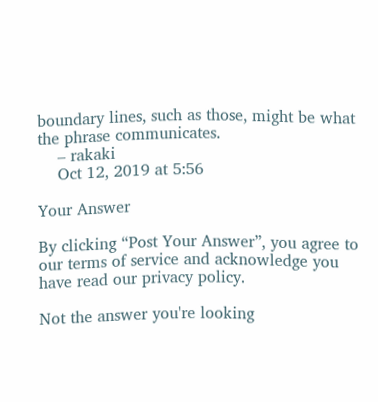boundary lines, such as those, might be what the phrase communicates.
    – rakaki
    Oct 12, 2019 at 5:56

Your Answer

By clicking “Post Your Answer”, you agree to our terms of service and acknowledge you have read our privacy policy.

Not the answer you're looking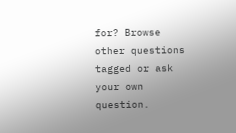for? Browse other questions tagged or ask your own question.